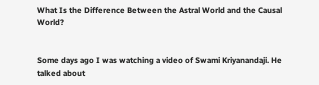What Is the Difference Between the Astral World and the Causal World?


Some days ago I was watching a video of Swami Kriyanandaji. He talked about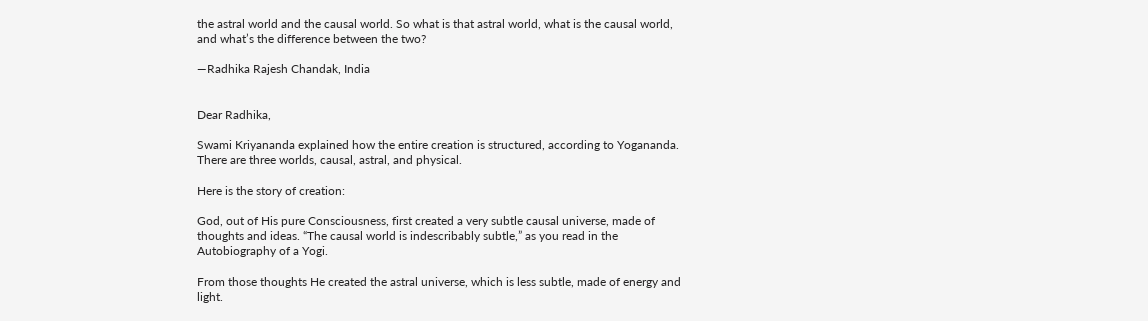the astral world and the causal world. So what is that astral world, what is the causal world, and what’s the difference between the two?

—Radhika Rajesh Chandak, India


Dear Radhika,

Swami Kriyananda explained how the entire creation is structured, according to Yogananda. There are three worlds, causal, astral, and physical.

Here is the story of creation:

God, out of His pure Consciousness, first created a very subtle causal universe, made of thoughts and ideas. “The causal world is indescribably subtle,” as you read in the Autobiography of a Yogi.

From those thoughts He created the astral universe, which is less subtle, made of energy and light.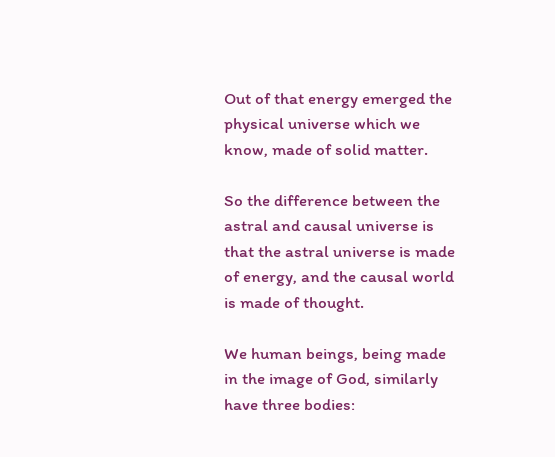Out of that energy emerged the physical universe which we know, made of solid matter.

So the difference between the astral and causal universe is that the astral universe is made of energy, and the causal world is made of thought.

We human beings, being made in the image of God, similarly have three bodies: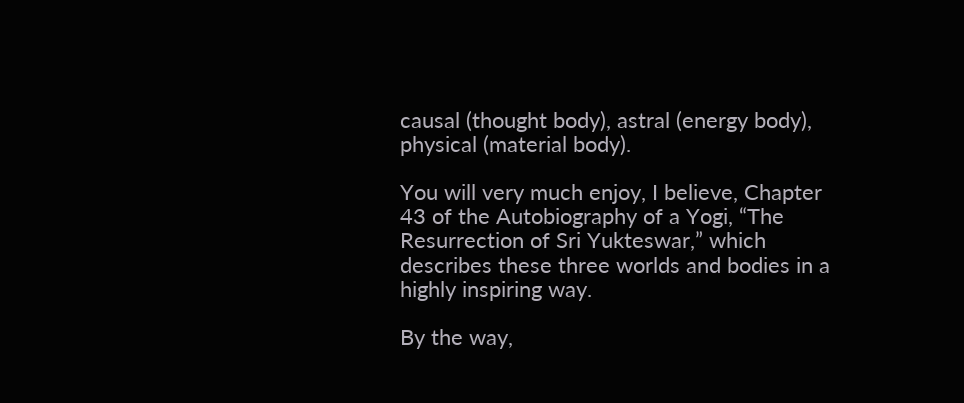causal (thought body), astral (energy body), physical (material body).

You will very much enjoy, I believe, Chapter 43 of the Autobiography of a Yogi, “The Resurrection of Sri Yukteswar,” which describes these three worlds and bodies in a highly inspiring way.

By the way,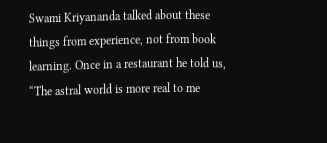Swami Kriyananda talked about these things from experience, not from book learning. Once in a restaurant he told us, “The astral world is more real to me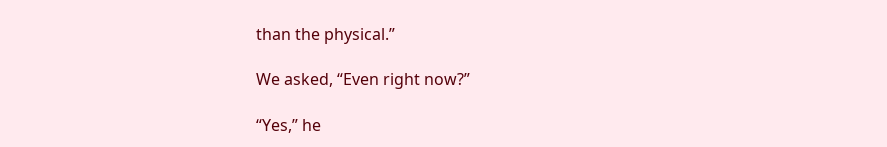than the physical.”

We asked, “Even right now?”

“Yes,” he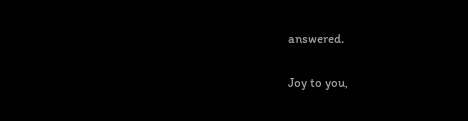answered.

Joy to you,